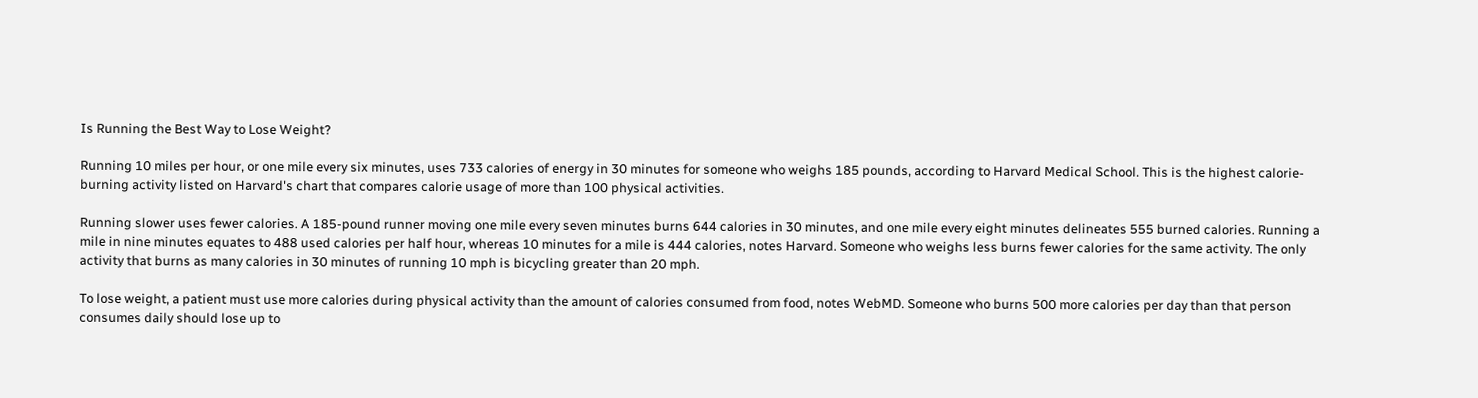Is Running the Best Way to Lose Weight?

Running 10 miles per hour, or one mile every six minutes, uses 733 calories of energy in 30 minutes for someone who weighs 185 pounds, according to Harvard Medical School. This is the highest calorie-burning activity listed on Harvard's chart that compares calorie usage of more than 100 physical activities.

Running slower uses fewer calories. A 185-pound runner moving one mile every seven minutes burns 644 calories in 30 minutes, and one mile every eight minutes delineates 555 burned calories. Running a mile in nine minutes equates to 488 used calories per half hour, whereas 10 minutes for a mile is 444 calories, notes Harvard. Someone who weighs less burns fewer calories for the same activity. The only activity that burns as many calories in 30 minutes of running 10 mph is bicycling greater than 20 mph.

To lose weight, a patient must use more calories during physical activity than the amount of calories consumed from food, notes WebMD. Someone who burns 500 more calories per day than that person consumes daily should lose up to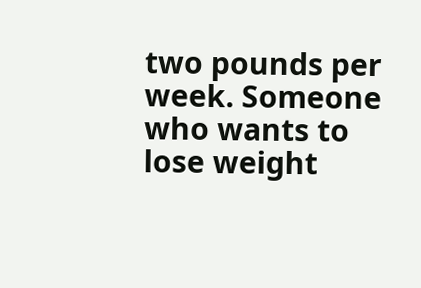two pounds per week. Someone who wants to lose weight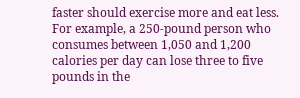faster should exercise more and eat less. For example, a 250-pound person who consumes between 1,050 and 1,200 calories per day can lose three to five pounds in the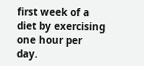first week of a diet by exercising one hour per day.